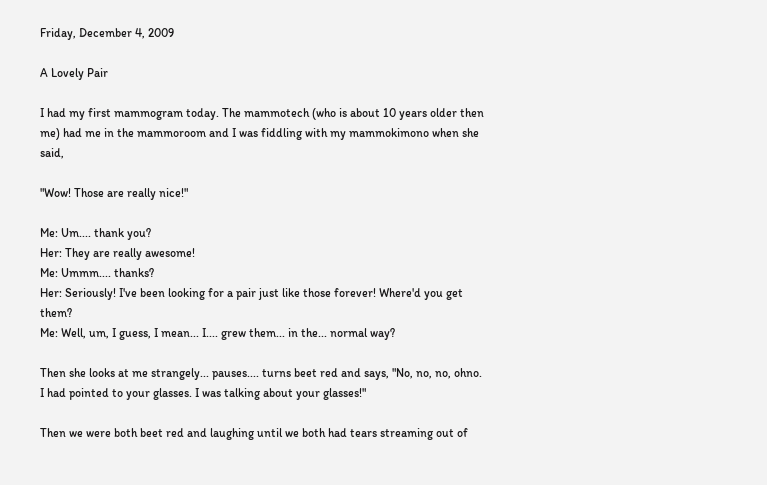Friday, December 4, 2009

A Lovely Pair

I had my first mammogram today. The mammotech (who is about 10 years older then me) had me in the mammoroom and I was fiddling with my mammokimono when she said,

"Wow! Those are really nice!"

Me: Um.... thank you?
Her: They are really awesome!
Me: Ummm.... thanks?
Her: Seriously! I've been looking for a pair just like those forever! Where'd you get them?
Me: Well, um, I guess, I mean... I.... grew them... in the... normal way?

Then she looks at me strangely... pauses.... turns beet red and says, "No, no, no, ohno. I had pointed to your glasses. I was talking about your glasses!"

Then we were both beet red and laughing until we both had tears streaming out of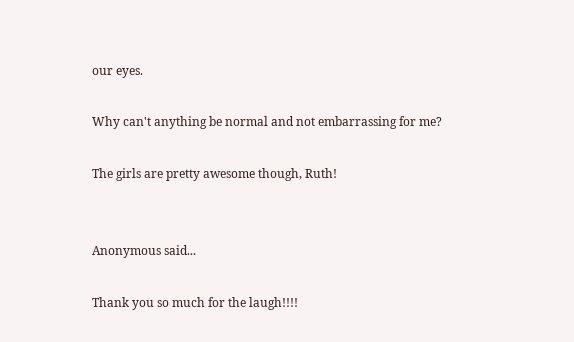our eyes.

Why can't anything be normal and not embarrassing for me?

The girls are pretty awesome though, Ruth!


Anonymous said...

Thank you so much for the laugh!!!!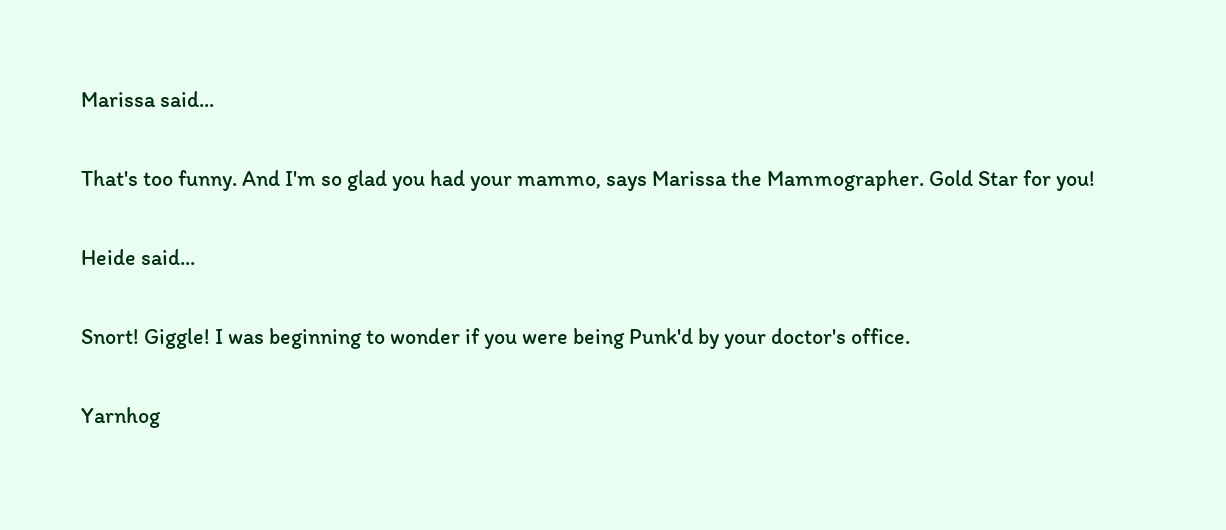Marissa said...

That's too funny. And I'm so glad you had your mammo, says Marissa the Mammographer. Gold Star for you!

Heide said...

Snort! Giggle! I was beginning to wonder if you were being Punk'd by your doctor's office.

Yarnhog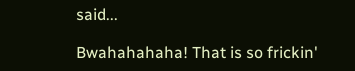said...

Bwahahahaha! That is so frickin'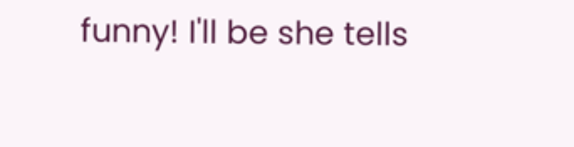funny! I'll be she tells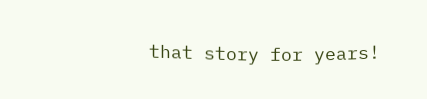that story for years!